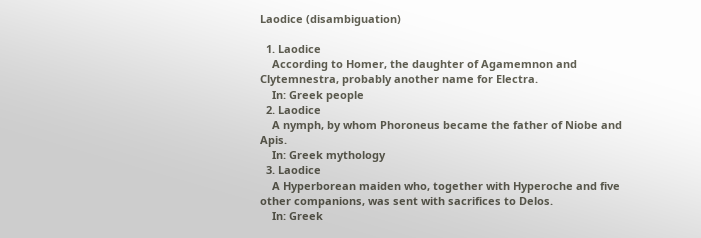Laodice (disambiguation)

  1. Laodice
    According to Homer, the daughter of Agamemnon and Clytemnestra, probably another name for Electra.
    In: Greek people
  2. Laodice
    A nymph, by whom Phoroneus became the father of Niobe and Apis.
    In: Greek mythology
  3. Laodice
    A Hyperborean maiden who, together with Hyperoche and five other companions, was sent with sacrifices to Delos.
    In: Greek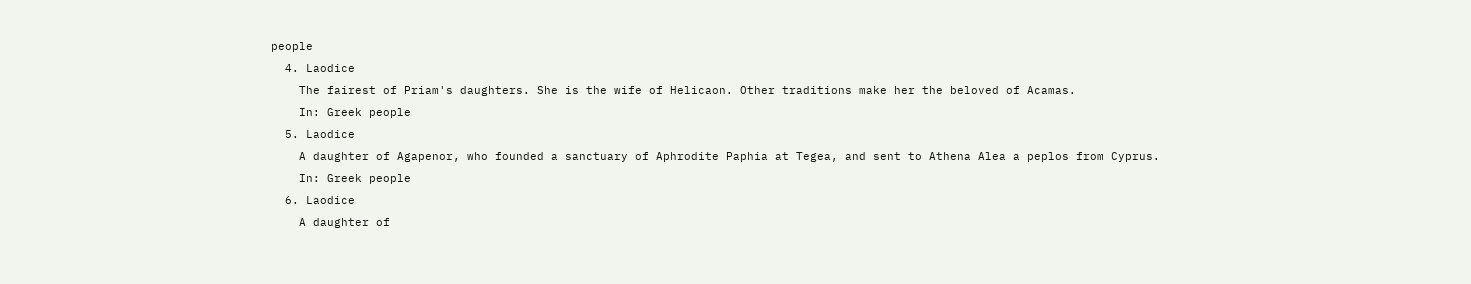people
  4. Laodice
    The fairest of Priam's daughters. She is the wife of Helicaon. Other traditions make her the beloved of Acamas.
    In: Greek people
  5. Laodice
    A daughter of Agapenor, who founded a sanctuary of Aphrodite Paphia at Tegea, and sent to Athena Alea a peplos from Cyprus.
    In: Greek people
  6. Laodice
    A daughter of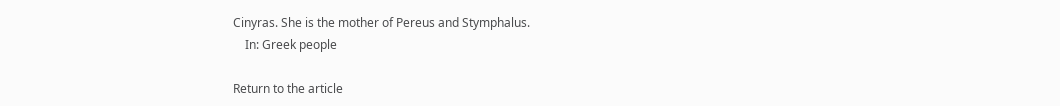Cinyras. She is the mother of Pereus and Stymphalus.
    In: Greek people

Return to the article